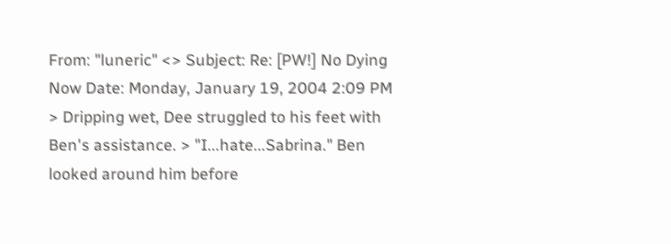From: "luneric" <> Subject: Re: [PW!] No Dying Now Date: Monday, January 19, 2004 2:09 PM > Dripping wet, Dee struggled to his feet with Ben's assistance. > "I...hate...Sabrina." Ben looked around him before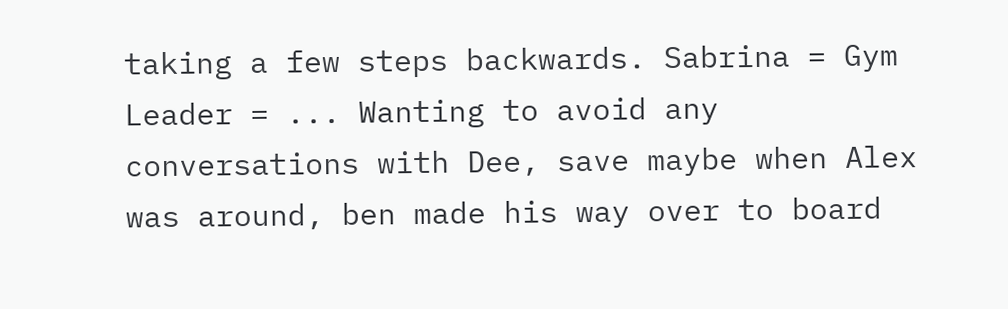taking a few steps backwards. Sabrina = Gym Leader = ... Wanting to avoid any conversations with Dee, save maybe when Alex was around, ben made his way over to board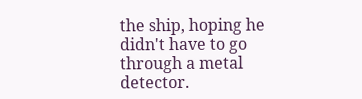the ship, hoping he didn't have to go through a metal detector.